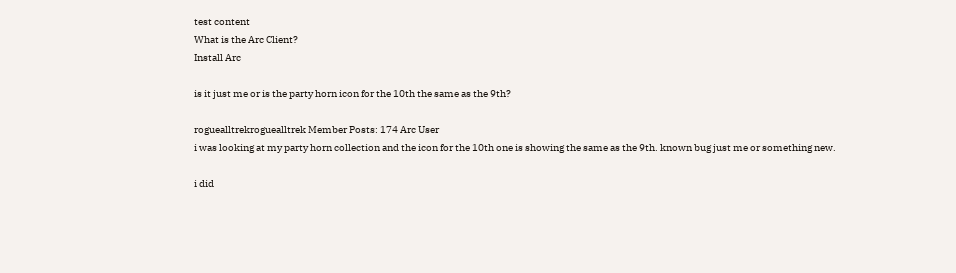test content
What is the Arc Client?
Install Arc

is it just me or is the party horn icon for the 10th the same as the 9th?

roguealltrekroguealltrek Member Posts: 174 Arc User
i was looking at my party horn collection and the icon for the 10th one is showing the same as the 9th. known bug just me or something new.

i did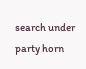search under party horn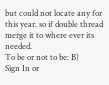but could not locate any for this year. so if double thread merge it to where ever its needed.
To be or not to be: B)
Sign In or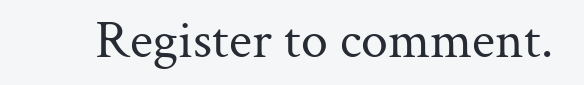Register to comment.